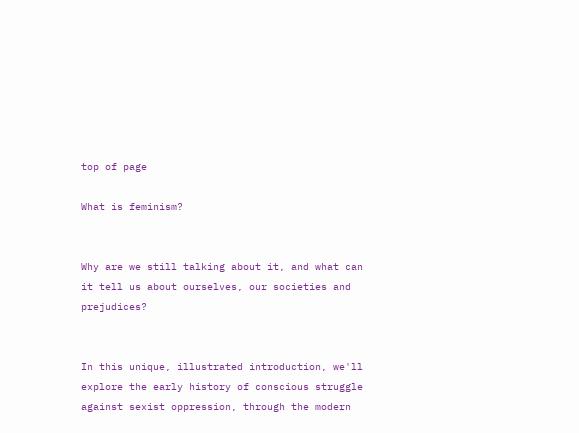top of page

What is feminism?


Why are we still talking about it, and what can it tell us about ourselves, our societies and prejudices?


In this unique, illustrated introduction, we'll explore the early history of conscious struggle against sexist oppression, through the modern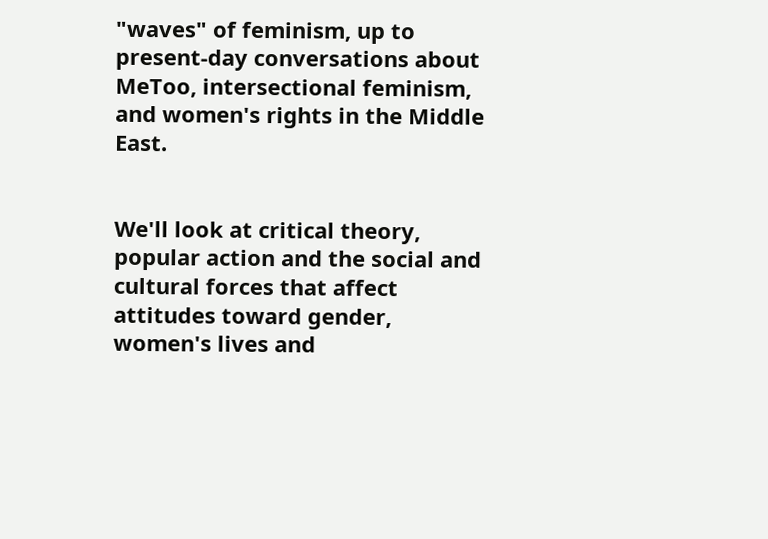"waves" of feminism, up to present-day conversations about MeToo, intersectional feminism, and women's rights in the Middle East.


We'll look at critical theory, popular action and the social and cultural forces that affect attitudes toward gender, women's lives and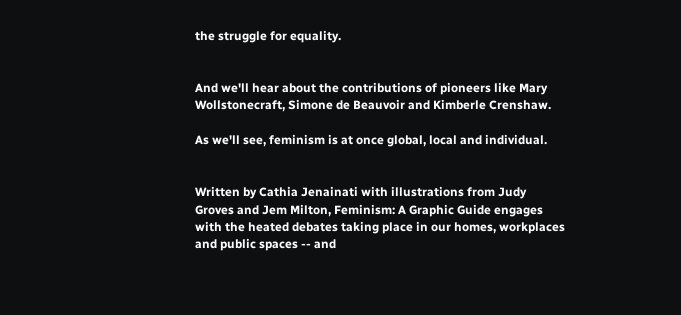the struggle for equality.


And we'll hear about the contributions of pioneers like Mary Wollstonecraft, Simone de Beauvoir and Kimberle Crenshaw.

As we'll see, feminism is at once global, local and individual.


Written by Cathia Jenainati with illustrations from Judy Groves and Jem Milton, Feminism: A Graphic Guide engages with the heated debates taking place in our homes, workplaces and public spaces -- and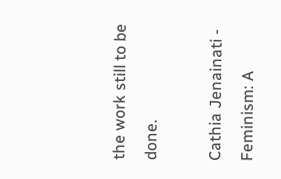the work still to be done.

Cathia Jenainati - Feminism: A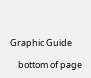Graphic Guide

    bottom of page